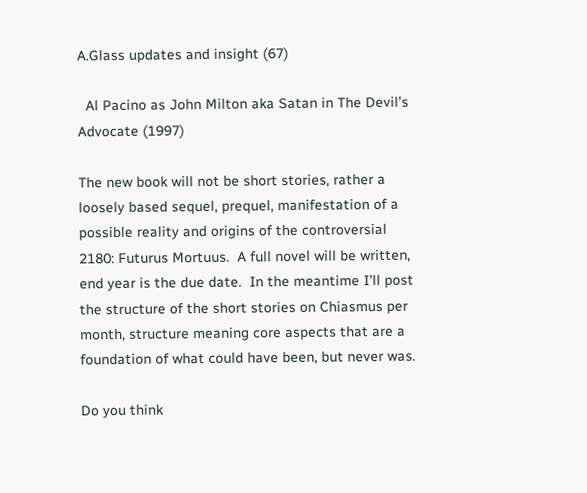A.Glass updates and insight (67)

  Al Pacino as John Milton aka Satan in The Devil’s Advocate (1997)

The new book will not be short stories, rather a loosely based sequel, prequel, manifestation of a possible reality and origins of the controversial 2180: Futurus Mortuus.  A full novel will be written, end year is the due date.  In the meantime I’ll post the structure of the short stories on Chiasmus per month, structure meaning core aspects that are a foundation of what could have been, but never was.

Do you think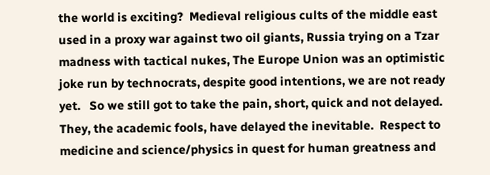the world is exciting?  Medieval religious cults of the middle east used in a proxy war against two oil giants, Russia trying on a Tzar madness with tactical nukes, The Europe Union was an optimistic joke run by technocrats, despite good intentions, we are not ready yet.   So we still got to take the pain, short, quick and not delayed.  They, the academic fools, have delayed the inevitable.  Respect to medicine and science/physics in quest for human greatness and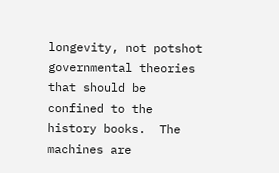longevity, not potshot governmental theories that should be confined to the history books.  The machines are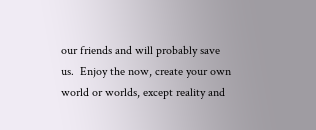our friends and will probably save us.  Enjoy the now, create your own world or worlds, except reality and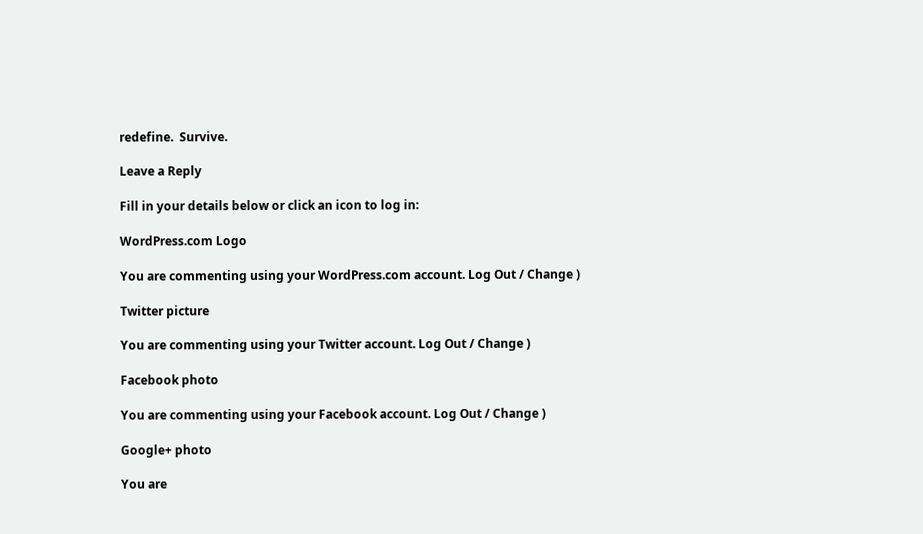redefine.  Survive.

Leave a Reply

Fill in your details below or click an icon to log in:

WordPress.com Logo

You are commenting using your WordPress.com account. Log Out / Change )

Twitter picture

You are commenting using your Twitter account. Log Out / Change )

Facebook photo

You are commenting using your Facebook account. Log Out / Change )

Google+ photo

You are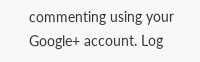commenting using your Google+ account. Log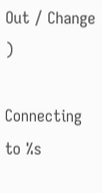Out / Change )

Connecting to %s